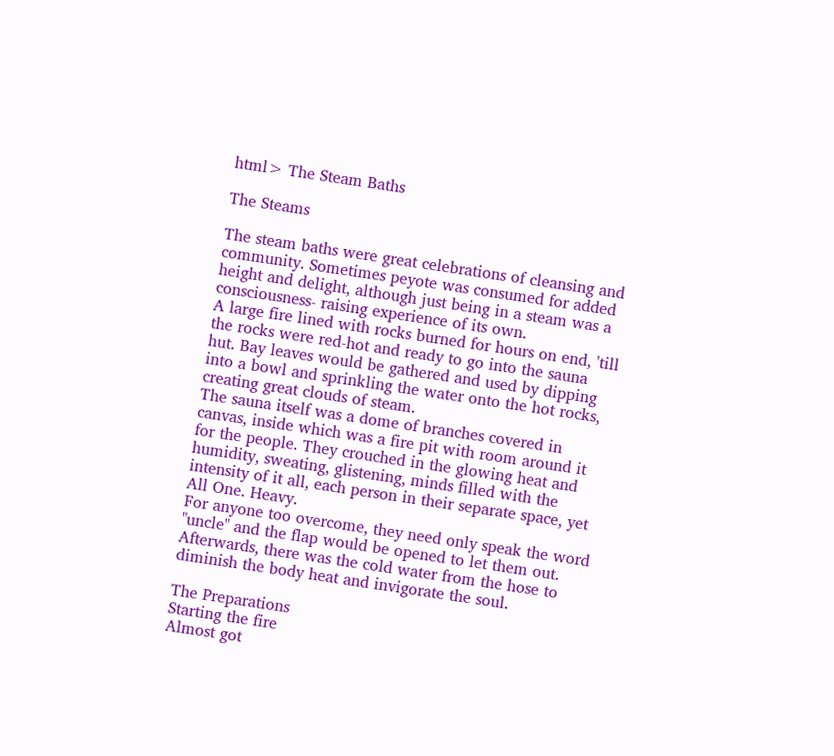html> The Steam Baths

The Steams

The steam baths were great celebrations of cleansing and community. Sometimes peyote was consumed for added height and delight, although just being in a steam was a consciousness- raising experience of its own.
A large fire lined with rocks burned for hours on end, 'till the rocks were red-hot and ready to go into the sauna hut. Bay leaves would be gathered and used by dipping into a bowl and sprinkling the water onto the hot rocks, creating great clouds of steam.
The sauna itself was a dome of branches covered in canvas, inside which was a fire pit with room around it for the people. They crouched in the glowing heat and humidity, sweating, glistening, minds filled with the intensity of it all, each person in their separate space, yet All One. Heavy.
For anyone too overcome, they need only speak the word "uncle" and the flap would be opened to let them out. Afterwards, there was the cold water from the hose to diminish the body heat and invigorate the soul.

The Preparations
Starting the fire
Almost got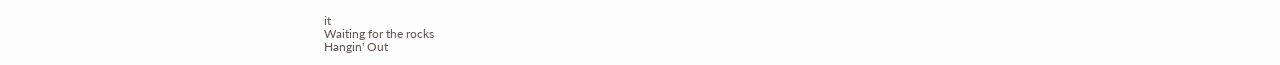it
Waiting for the rocks
Hangin' Out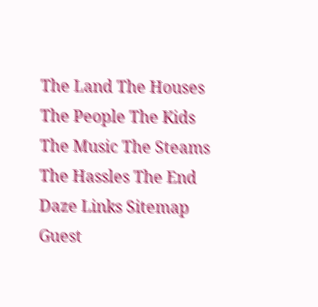The Land The Houses The People The Kids The Music The Steams The Hassles The End Daze Links Sitemap Guest